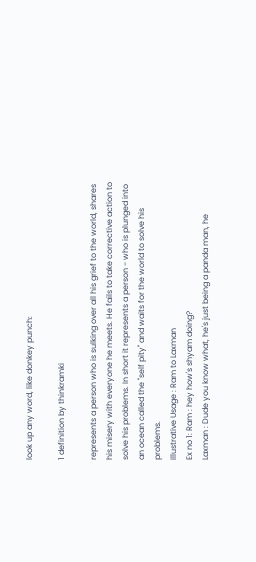look up any word, like donkey punch:

1 definition by thinkramki

represents a person who is sulking over all his grief to the world, shares his misery with everyone he meets. He fails to take corrective action to solve his problems. In short it represents a person - who is plunged into an ocean called the "self pity" and waits for the world to solve his problems.
Illustrative Usage : Ram to Laxman
Ex no 1: Ram : hey how's shyam doing?
Laxman : Dude you know what, he's just being a panda man, he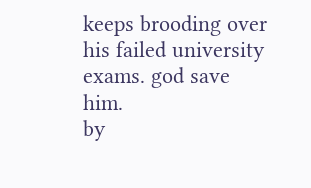keeps brooding over his failed university exams. god save him.
by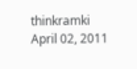thinkramki April 02, 2011